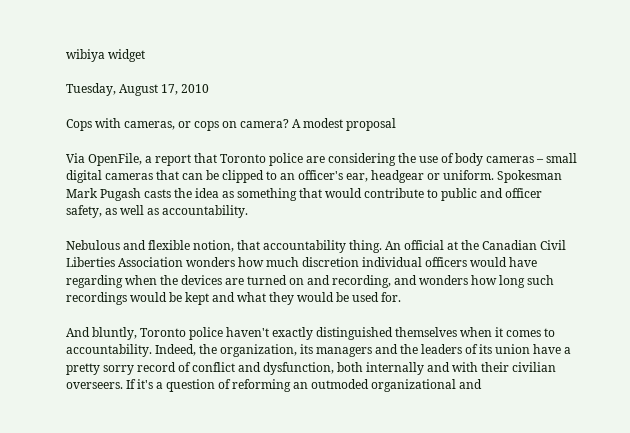wibiya widget

Tuesday, August 17, 2010

Cops with cameras, or cops on camera? A modest proposal

Via OpenFile, a report that Toronto police are considering the use of body cameras – small digital cameras that can be clipped to an officer's ear, headgear or uniform. Spokesman Mark Pugash casts the idea as something that would contribute to public and officer safety, as well as accountability.

Nebulous and flexible notion, that accountability thing. An official at the Canadian Civil Liberties Association wonders how much discretion individual officers would have regarding when the devices are turned on and recording, and wonders how long such recordings would be kept and what they would be used for.

And bluntly, Toronto police haven't exactly distinguished themselves when it comes to accountability. Indeed, the organization, its managers and the leaders of its union have a pretty sorry record of conflict and dysfunction, both internally and with their civilian overseers. If it's a question of reforming an outmoded organizational and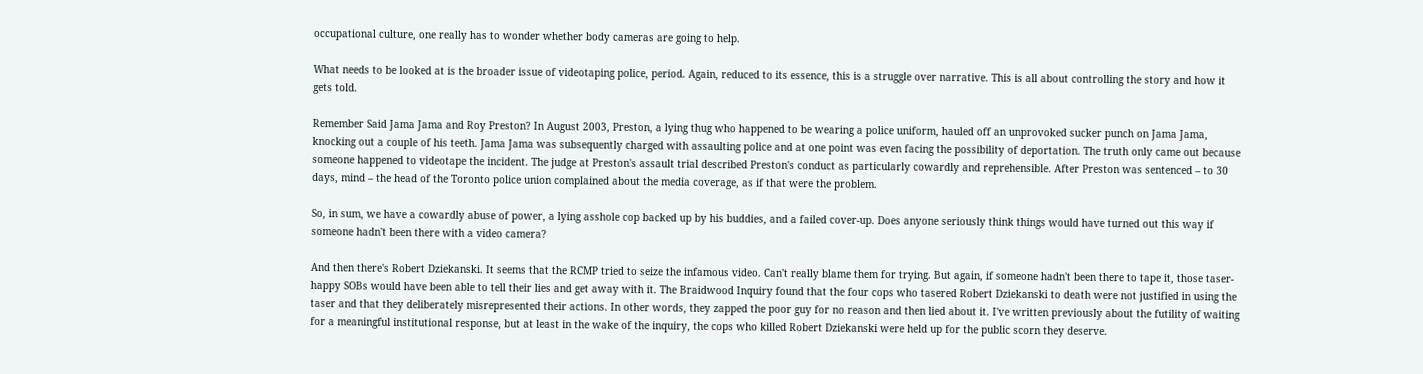occupational culture, one really has to wonder whether body cameras are going to help.

What needs to be looked at is the broader issue of videotaping police, period. Again, reduced to its essence, this is a struggle over narrative. This is all about controlling the story and how it gets told.

Remember Said Jama Jama and Roy Preston? In August 2003, Preston, a lying thug who happened to be wearing a police uniform, hauled off an unprovoked sucker punch on Jama Jama, knocking out a couple of his teeth. Jama Jama was subsequently charged with assaulting police and at one point was even facing the possibility of deportation. The truth only came out because someone happened to videotape the incident. The judge at Preston's assault trial described Preston's conduct as particularly cowardly and reprehensible. After Preston was sentenced – to 30 days, mind – the head of the Toronto police union complained about the media coverage, as if that were the problem.

So, in sum, we have a cowardly abuse of power, a lying asshole cop backed up by his buddies, and a failed cover-up. Does anyone seriously think things would have turned out this way if someone hadn't been there with a video camera?

And then there's Robert Dziekanski. It seems that the RCMP tried to seize the infamous video. Can't really blame them for trying. But again, if someone hadn't been there to tape it, those taser-happy SOBs would have been able to tell their lies and get away with it. The Braidwood Inquiry found that the four cops who tasered Robert Dziekanski to death were not justified in using the taser and that they deliberately misrepresented their actions. In other words, they zapped the poor guy for no reason and then lied about it. I've written previously about the futility of waiting for a meaningful institutional response, but at least in the wake of the inquiry, the cops who killed Robert Dziekanski were held up for the public scorn they deserve.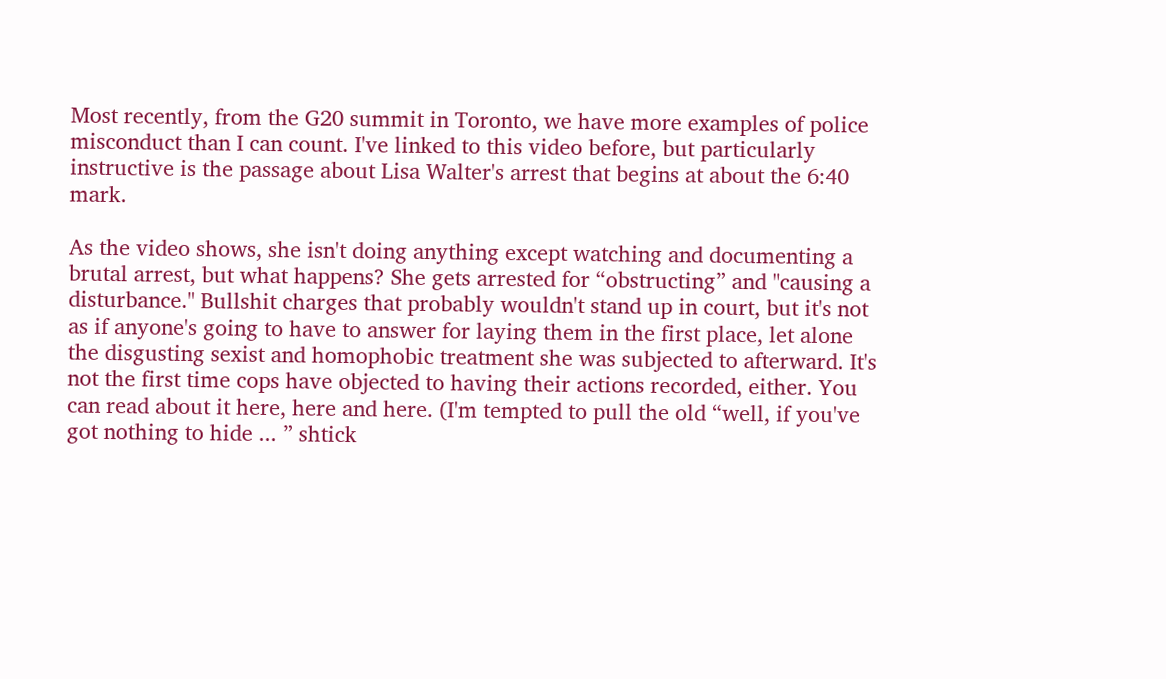Most recently, from the G20 summit in Toronto, we have more examples of police misconduct than I can count. I've linked to this video before, but particularly instructive is the passage about Lisa Walter's arrest that begins at about the 6:40 mark.

As the video shows, she isn't doing anything except watching and documenting a brutal arrest, but what happens? She gets arrested for “obstructing” and "causing a disturbance." Bullshit charges that probably wouldn't stand up in court, but it's not as if anyone's going to have to answer for laying them in the first place, let alone the disgusting sexist and homophobic treatment she was subjected to afterward. It's not the first time cops have objected to having their actions recorded, either. You can read about it here, here and here. (I'm tempted to pull the old “well, if you've got nothing to hide ... ” shtick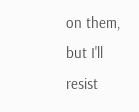on them, but I'll resist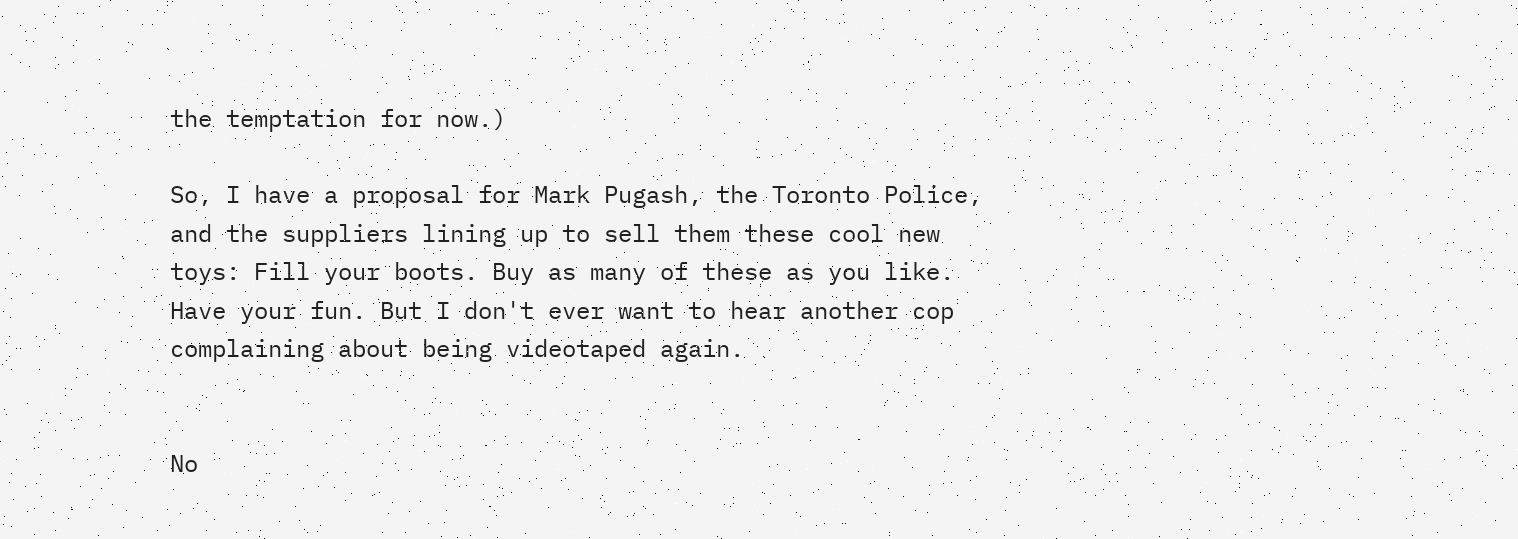the temptation for now.)

So, I have a proposal for Mark Pugash, the Toronto Police, and the suppliers lining up to sell them these cool new toys: Fill your boots. Buy as many of these as you like. Have your fun. But I don't ever want to hear another cop complaining about being videotaped again.


No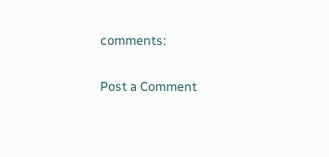comments:

Post a Comment